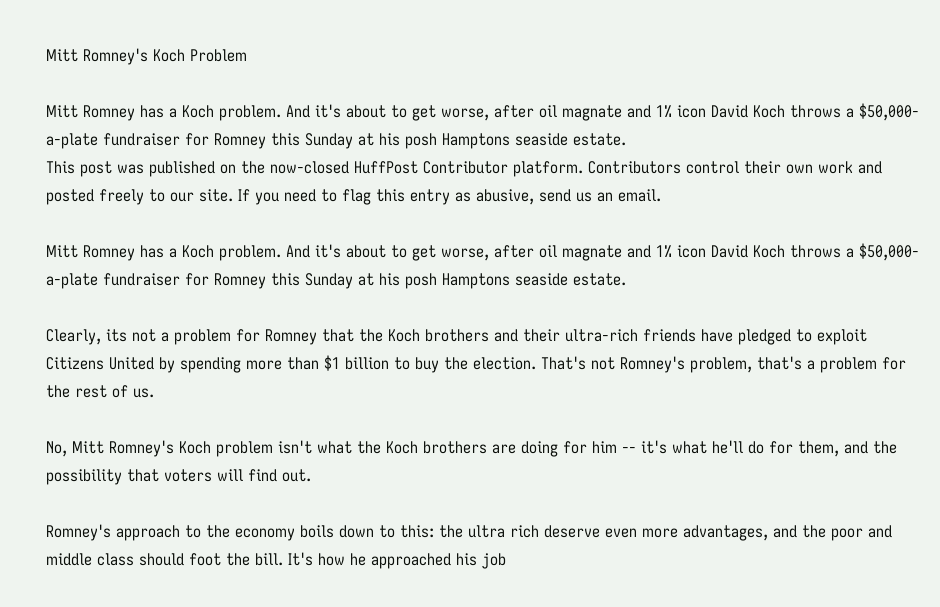Mitt Romney's Koch Problem

Mitt Romney has a Koch problem. And it's about to get worse, after oil magnate and 1% icon David Koch throws a $50,000-a-plate fundraiser for Romney this Sunday at his posh Hamptons seaside estate.
This post was published on the now-closed HuffPost Contributor platform. Contributors control their own work and posted freely to our site. If you need to flag this entry as abusive, send us an email.

Mitt Romney has a Koch problem. And it's about to get worse, after oil magnate and 1% icon David Koch throws a $50,000-a-plate fundraiser for Romney this Sunday at his posh Hamptons seaside estate.

Clearly, its not a problem for Romney that the Koch brothers and their ultra-rich friends have pledged to exploit Citizens United by spending more than $1 billion to buy the election. That's not Romney's problem, that's a problem for the rest of us.

No, Mitt Romney's Koch problem isn't what the Koch brothers are doing for him -- it's what he'll do for them, and the possibility that voters will find out.

Romney's approach to the economy boils down to this: the ultra rich deserve even more advantages, and the poor and middle class should foot the bill. It's how he approached his job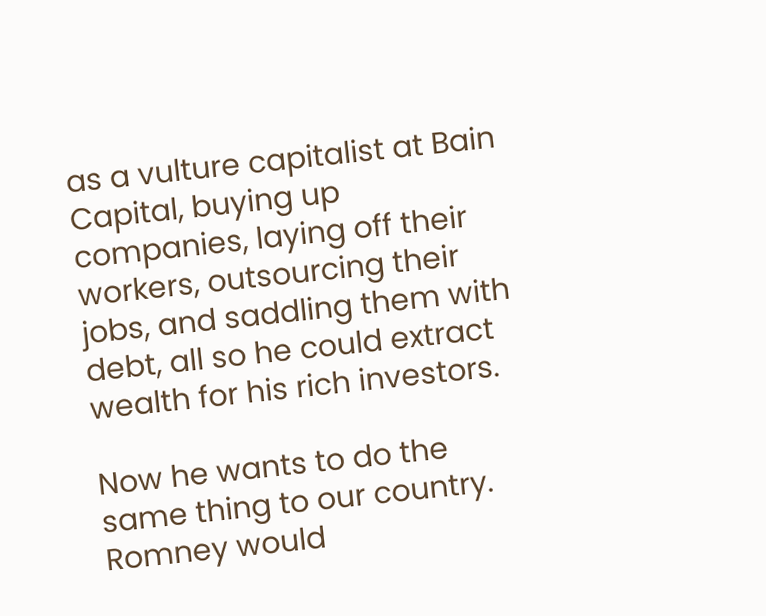as a vulture capitalist at Bain Capital, buying up companies, laying off their workers, outsourcing their jobs, and saddling them with debt, all so he could extract wealth for his rich investors.

Now he wants to do the same thing to our country. Romney would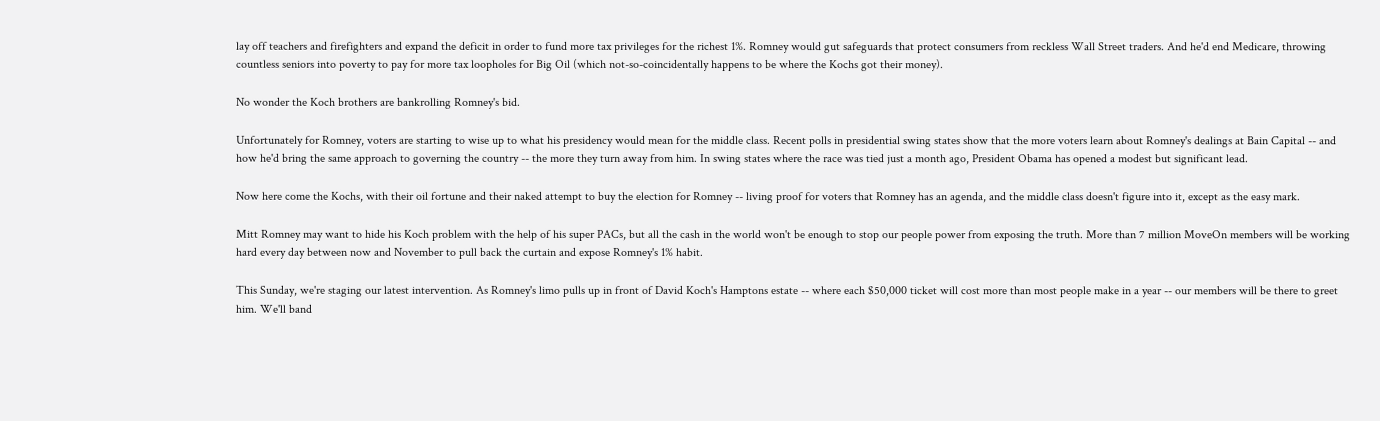lay off teachers and firefighters and expand the deficit in order to fund more tax privileges for the richest 1%. Romney would gut safeguards that protect consumers from reckless Wall Street traders. And he'd end Medicare, throwing countless seniors into poverty to pay for more tax loopholes for Big Oil (which not-so-coincidentally happens to be where the Kochs got their money).

No wonder the Koch brothers are bankrolling Romney's bid.

Unfortunately for Romney, voters are starting to wise up to what his presidency would mean for the middle class. Recent polls in presidential swing states show that the more voters learn about Romney's dealings at Bain Capital -- and how he'd bring the same approach to governing the country -- the more they turn away from him. In swing states where the race was tied just a month ago, President Obama has opened a modest but significant lead.

Now here come the Kochs, with their oil fortune and their naked attempt to buy the election for Romney -- living proof for voters that Romney has an agenda, and the middle class doesn't figure into it, except as the easy mark.

Mitt Romney may want to hide his Koch problem with the help of his super PACs, but all the cash in the world won't be enough to stop our people power from exposing the truth. More than 7 million MoveOn members will be working hard every day between now and November to pull back the curtain and expose Romney's 1% habit.

This Sunday, we're staging our latest intervention. As Romney's limo pulls up in front of David Koch's Hamptons estate -- where each $50,000 ticket will cost more than most people make in a year -- our members will be there to greet him. We'll band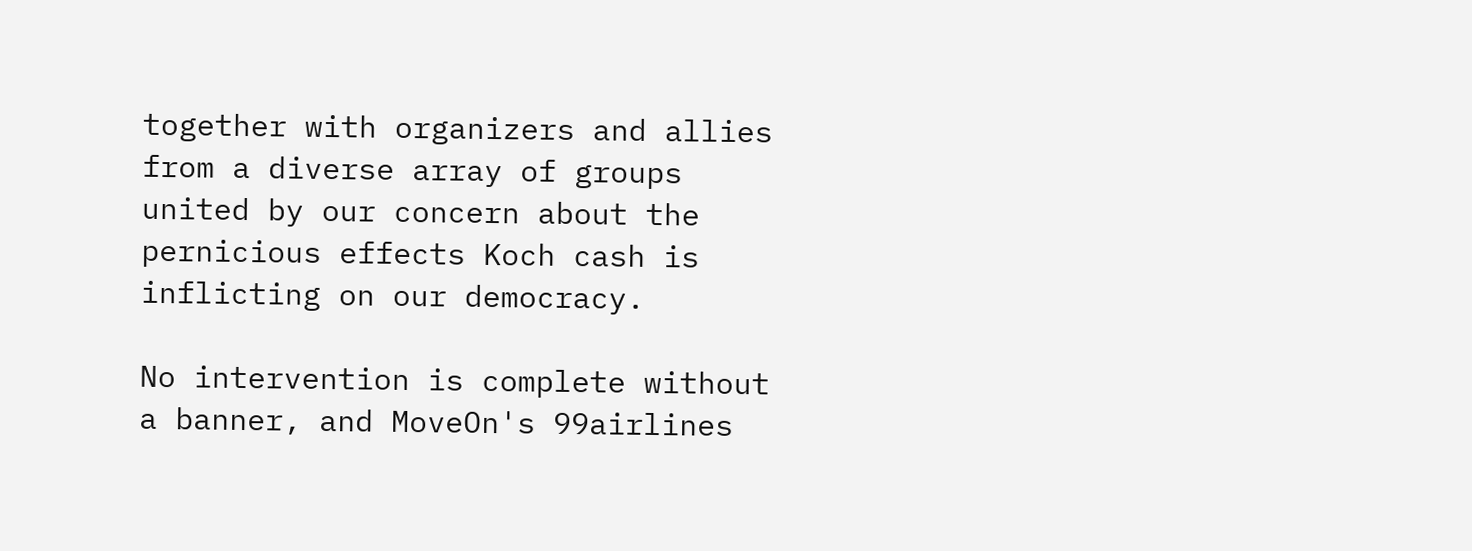together with organizers and allies from a diverse array of groups united by our concern about the pernicious effects Koch cash is inflicting on our democracy.

No intervention is complete without a banner, and MoveOn's 99airlines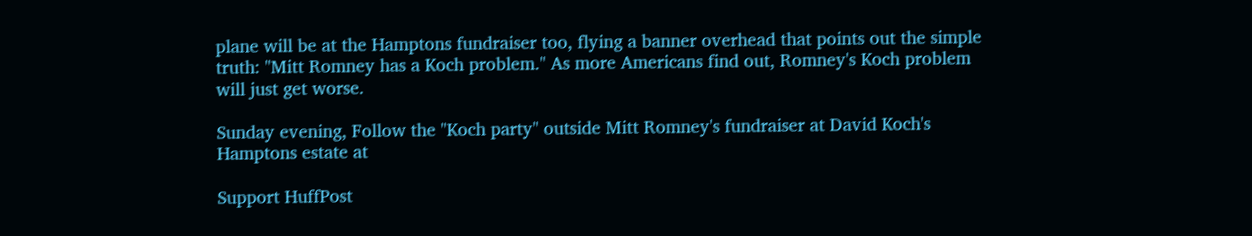plane will be at the Hamptons fundraiser too, flying a banner overhead that points out the simple truth: "Mitt Romney has a Koch problem." As more Americans find out, Romney's Koch problem will just get worse.

Sunday evening, Follow the "Koch party" outside Mitt Romney's fundraiser at David Koch's Hamptons estate at

Support HuffPost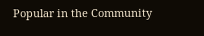Popular in the Community